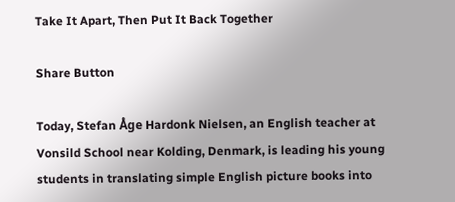Take It Apart, Then Put It Back Together

Share Button

Today, Stefan Åge Hardonk Nielsen, an English teacher at Vonsild School near Kolding, Denmark, is leading his young students in translating simple English picture books into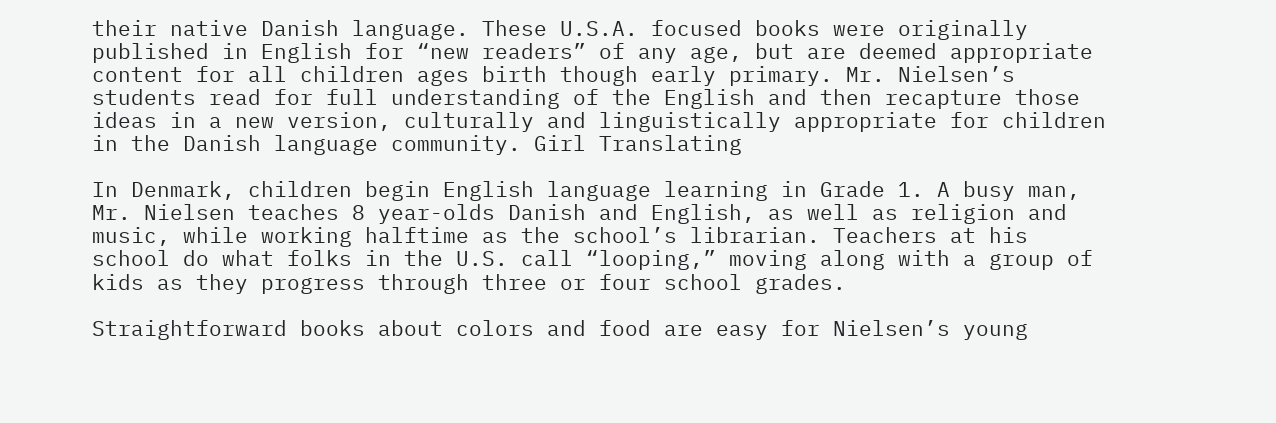their native Danish language. These U.S.A. focused books were originally published in English for “new readers” of any age, but are deemed appropriate content for all children ages birth though early primary. Mr. Nielsen’s students read for full understanding of the English and then recapture those ideas in a new version, culturally and linguistically appropriate for children in the Danish language community. Girl Translating

In Denmark, children begin English language learning in Grade 1. A busy man, Mr. Nielsen teaches 8 year-olds Danish and English, as well as religion and music, while working halftime as the school’s librarian. Teachers at his school do what folks in the U.S. call “looping,” moving along with a group of kids as they progress through three or four school grades.

Straightforward books about colors and food are easy for Nielsen’s young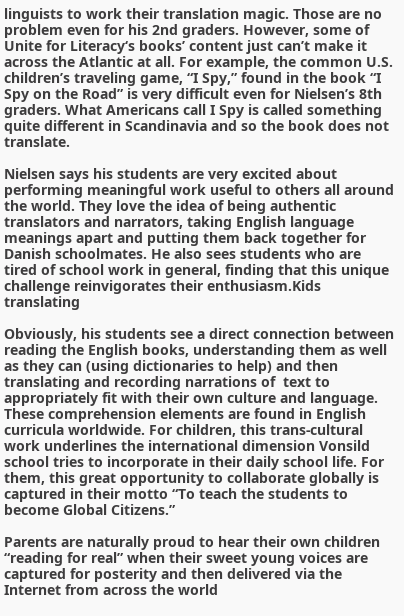linguists to work their translation magic. Those are no problem even for his 2nd graders. However, some of Unite for Literacy‘s books’ content just can’t make it across the Atlantic at all. For example, the common U.S. children’s traveling game, “I Spy,” found in the book “I Spy on the Road” is very difficult even for Nielsen’s 8th graders. What Americans call I Spy is called something quite different in Scandinavia and so the book does not translate.

Nielsen says his students are very excited about performing meaningful work useful to others all around the world. They love the idea of being authentic translators and narrators, taking English language meanings apart and putting them back together for Danish schoolmates. He also sees students who are tired of school work in general, finding that this unique challenge reinvigorates their enthusiasm.Kids translating

Obviously, his students see a direct connection between reading the English books, understanding them as well as they can (using dictionaries to help) and then translating and recording narrations of  text to appropriately fit with their own culture and language. These comprehension elements are found in English curricula worldwide. For children, this trans-cultural work underlines the international dimension Vonsild school tries to incorporate in their daily school life. For them, this great opportunity to collaborate globally is captured in their motto “To teach the students to become Global Citizens.”

Parents are naturally proud to hear their own children “reading for real” when their sweet young voices are captured for posterity and then delivered via the Internet from across the world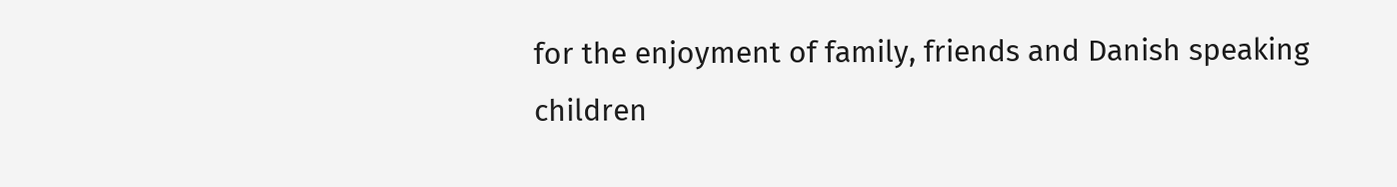for the enjoyment of family, friends and Danish speaking children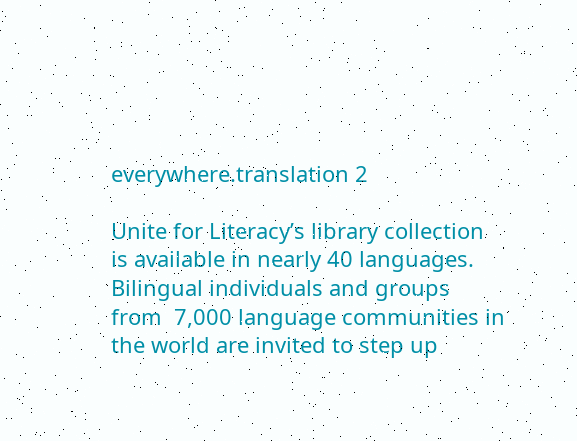everywhere.translation 2

Unite for Literacy’s library collection is available in nearly 40 languages. Bilingual individuals and groups from  7,000 language communities in the world are invited to step up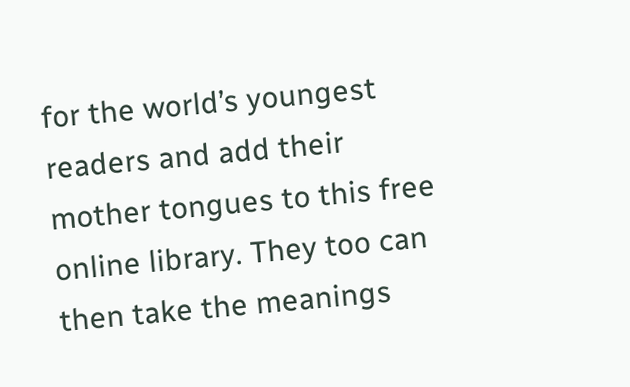for the world’s youngest readers and add their mother tongues to this free online library. They too can then take the meanings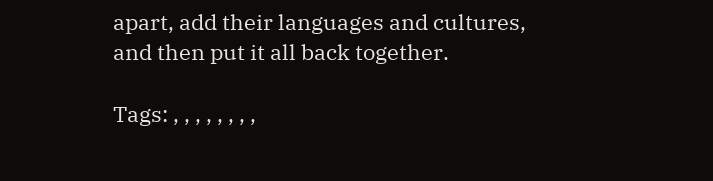apart, add their languages and cultures, and then put it all back together.

Tags: , , , , , , , ,